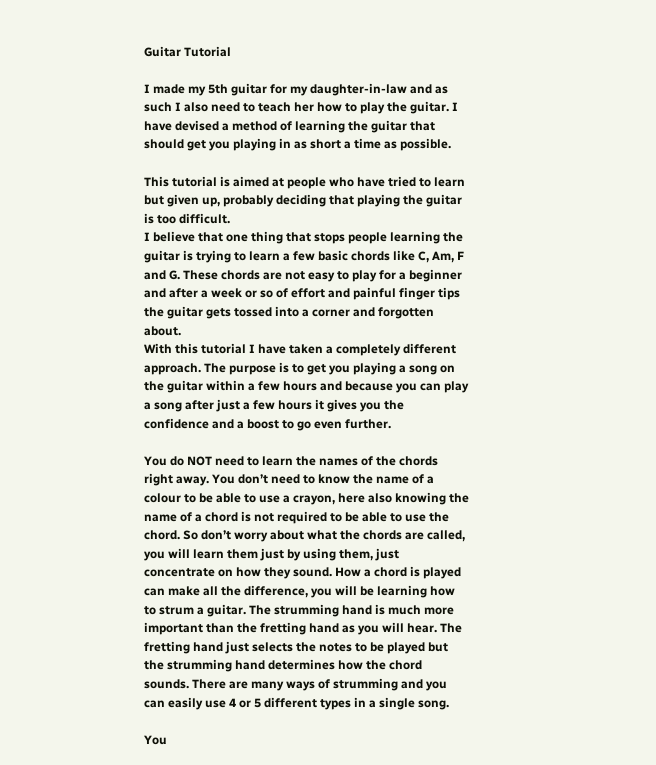Guitar Tutorial

I made my 5th guitar for my daughter-in-law and as such I also need to teach her how to play the guitar. I have devised a method of learning the guitar that should get you playing in as short a time as possible.

This tutorial is aimed at people who have tried to learn but given up, probably deciding that playing the guitar is too difficult.
I believe that one thing that stops people learning the guitar is trying to learn a few basic chords like C, Am, F and G. These chords are not easy to play for a beginner and after a week or so of effort and painful finger tips the guitar gets tossed into a corner and forgotten about.
With this tutorial I have taken a completely different approach. The purpose is to get you playing a song on the guitar within a few hours and because you can play a song after just a few hours it gives you the confidence and a boost to go even further.

You do NOT need to learn the names of the chords right away. You don’t need to know the name of a colour to be able to use a crayon, here also knowing the name of a chord is not required to be able to use the chord. So don’t worry about what the chords are called, you will learn them just by using them, just concentrate on how they sound. How a chord is played can make all the difference, you will be learning how to strum a guitar. The strumming hand is much more important than the fretting hand as you will hear. The fretting hand just selects the notes to be played but the strumming hand determines how the chord sounds. There are many ways of strumming and you can easily use 4 or 5 different types in a single song.

You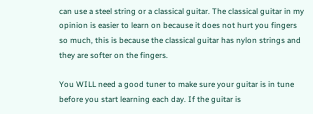can use a steel string or a classical guitar. The classical guitar in my opinion is easier to learn on because it does not hurt you fingers so much, this is because the classical guitar has nylon strings and they are softer on the fingers.

You WILL need a good tuner to make sure your guitar is in tune before you start learning each day. If the guitar is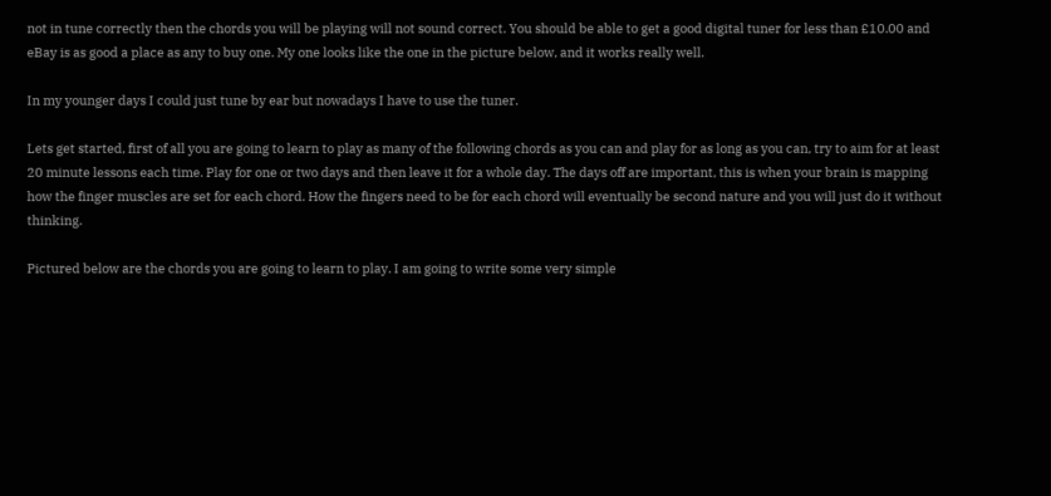not in tune correctly then the chords you will be playing will not sound correct. You should be able to get a good digital tuner for less than £10.00 and eBay is as good a place as any to buy one. My one looks like the one in the picture below, and it works really well.

In my younger days I could just tune by ear but nowadays I have to use the tuner.

Lets get started, first of all you are going to learn to play as many of the following chords as you can and play for as long as you can, try to aim for at least 20 minute lessons each time. Play for one or two days and then leave it for a whole day. The days off are important, this is when your brain is mapping how the finger muscles are set for each chord. How the fingers need to be for each chord will eventually be second nature and you will just do it without thinking.

Pictured below are the chords you are going to learn to play. I am going to write some very simple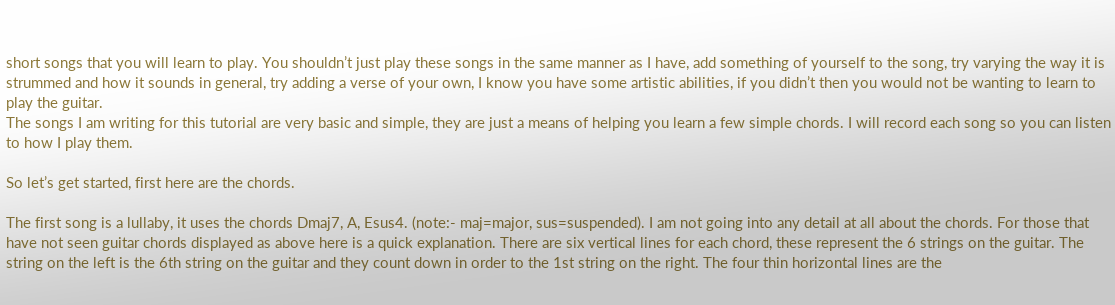short songs that you will learn to play. You shouldn’t just play these songs in the same manner as I have, add something of yourself to the song, try varying the way it is strummed and how it sounds in general, try adding a verse of your own, I know you have some artistic abilities, if you didn’t then you would not be wanting to learn to play the guitar.
The songs I am writing for this tutorial are very basic and simple, they are just a means of helping you learn a few simple chords. I will record each song so you can listen to how I play them.

So let’s get started, first here are the chords.

The first song is a lullaby, it uses the chords Dmaj7, A, Esus4. (note:- maj=major, sus=suspended). I am not going into any detail at all about the chords. For those that have not seen guitar chords displayed as above here is a quick explanation. There are six vertical lines for each chord, these represent the 6 strings on the guitar. The string on the left is the 6th string on the guitar and they count down in order to the 1st string on the right. The four thin horizontal lines are the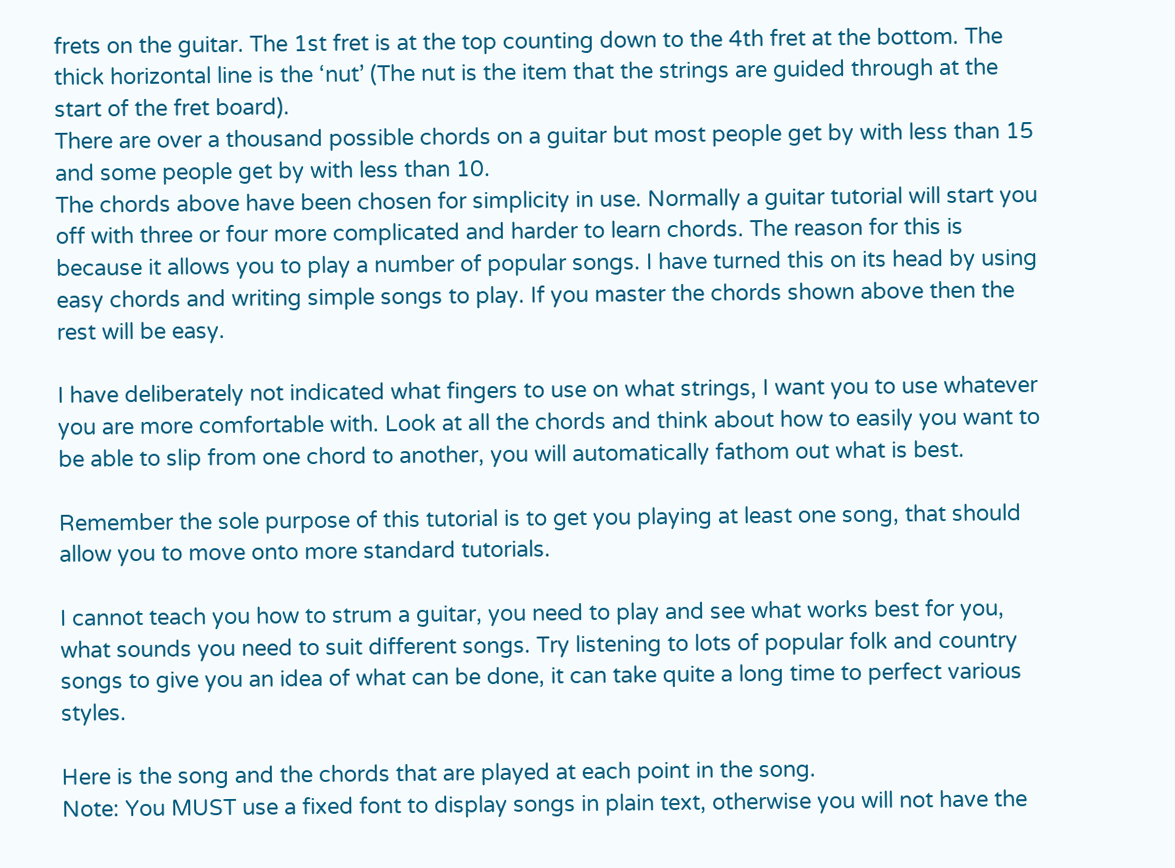frets on the guitar. The 1st fret is at the top counting down to the 4th fret at the bottom. The thick horizontal line is the ‘nut’ (The nut is the item that the strings are guided through at the start of the fret board).
There are over a thousand possible chords on a guitar but most people get by with less than 15 and some people get by with less than 10.
The chords above have been chosen for simplicity in use. Normally a guitar tutorial will start you off with three or four more complicated and harder to learn chords. The reason for this is because it allows you to play a number of popular songs. I have turned this on its head by using easy chords and writing simple songs to play. If you master the chords shown above then the rest will be easy.

I have deliberately not indicated what fingers to use on what strings, I want you to use whatever you are more comfortable with. Look at all the chords and think about how to easily you want to be able to slip from one chord to another, you will automatically fathom out what is best.

Remember the sole purpose of this tutorial is to get you playing at least one song, that should allow you to move onto more standard tutorials.

I cannot teach you how to strum a guitar, you need to play and see what works best for you, what sounds you need to suit different songs. Try listening to lots of popular folk and country songs to give you an idea of what can be done, it can take quite a long time to perfect various styles.

Here is the song and the chords that are played at each point in the song.
Note: You MUST use a fixed font to display songs in plain text, otherwise you will not have the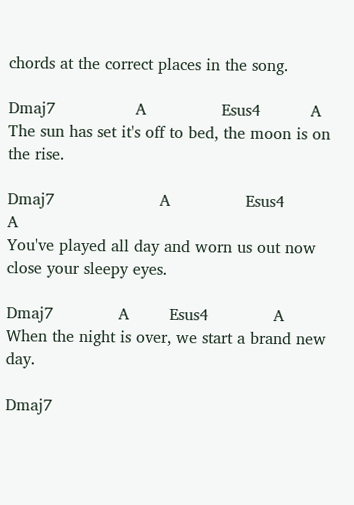chords at the correct places in the song.

Dmaj7                A               Esus4          A
The sun has set it's off to bed, the moon is on the rise.

Dmaj7                     A               Esus4             A
You've played all day and worn us out now close your sleepy eyes.

Dmaj7             A        Esus4             A
When the night is over, we start a brand new day.

Dmaj7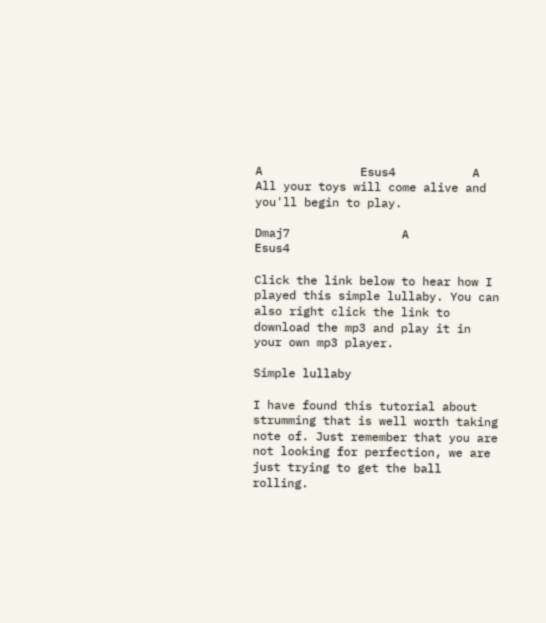A              Esus4           A
All your toys will come alive and you'll begin to play.

Dmaj7                A               Esus4

Click the link below to hear how I played this simple lullaby. You can also right click the link to download the mp3 and play it in your own mp3 player.

Simple lullaby

I have found this tutorial about strumming that is well worth taking note of. Just remember that you are not looking for perfection, we are just trying to get the ball rolling.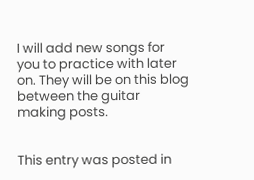I will add new songs for you to practice with later on. They will be on this blog between the guitar making posts.


This entry was posted in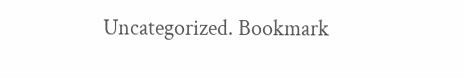Uncategorized. Bookmark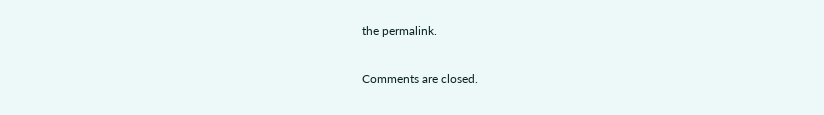the permalink.

Comments are closed.